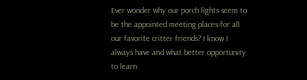Ever wonder why our porch lights seem to be the appointed meeting places for all our favorite critter friends? I know I always have and what better opportunity to learn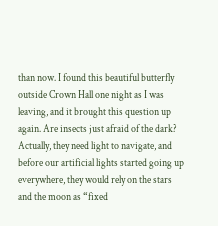than now. I found this beautiful butterfly outside Crown Hall one night as I was leaving, and it brought this question up again. Are insects just afraid of the dark? Actually, they need light to navigate, and before our artificial lights started going up everywhere, they would rely on the stars and the moon as “fixed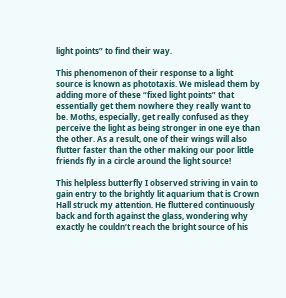light points” to find their way.

This phenomenon of their response to a light source is known as phototaxis. We mislead them by adding more of these “fixed light points” that essentially get them nowhere they really want to be. Moths, especially, get really confused as they perceive the light as being stronger in one eye than the other. As a result, one of their wings will also flutter faster than the other making our poor little friends fly in a circle around the light source!

This helpless butterfly I observed striving in vain to gain entry to the brightly lit aquarium that is Crown Hall struck my attention. He fluttered continuously back and forth against the glass, wondering why exactly he couldn’t reach the bright source of his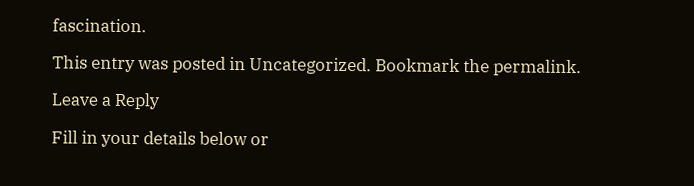fascination.

This entry was posted in Uncategorized. Bookmark the permalink.

Leave a Reply

Fill in your details below or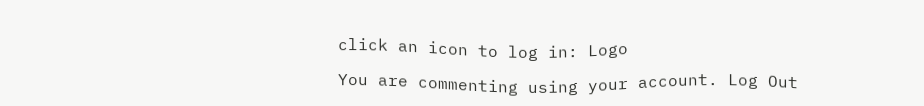click an icon to log in: Logo

You are commenting using your account. Log Out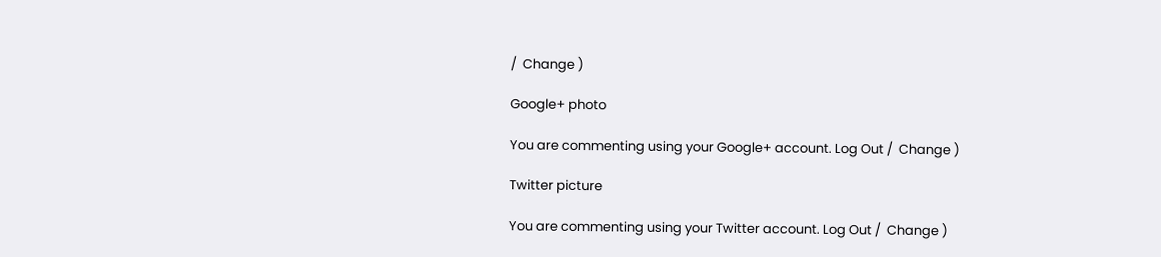/  Change )

Google+ photo

You are commenting using your Google+ account. Log Out /  Change )

Twitter picture

You are commenting using your Twitter account. Log Out /  Change )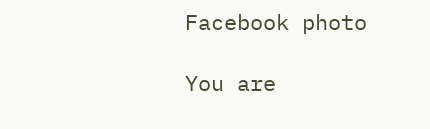Facebook photo

You are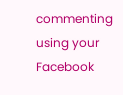commenting using your Facebook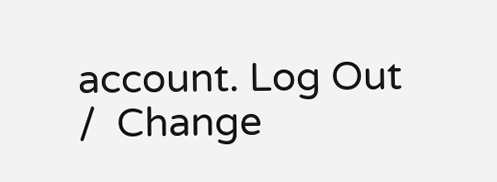account. Log Out /  Change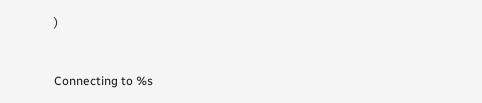)


Connecting to %s